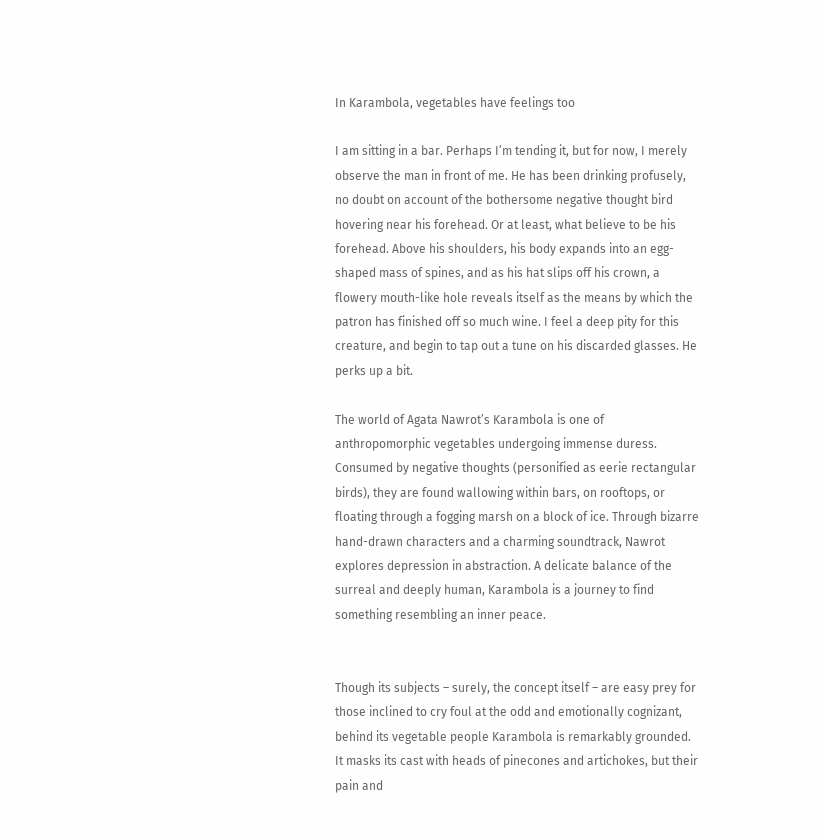In Karambola, vegetables have feelings too

I am sitting in a bar. Perhaps I’m tending it, but for now, I merely observe the man in front of me. He has been drinking profusely, no doubt on account of the bothersome negative thought bird hovering near his forehead. Or at least, what believe to be his forehead. Above his shoulders, his body expands into an egg-shaped mass of spines, and as his hat slips off his crown, a flowery mouth-like hole reveals itself as the means by which the patron has finished off so much wine. I feel a deep pity for this creature, and begin to tap out a tune on his discarded glasses. He perks up a bit.

The world of Agata Nawrot’s Karambola is one of anthropomorphic vegetables undergoing immense duress. Consumed by negative thoughts (personified as eerie rectangular birds), they are found wallowing within bars, on rooftops, or floating through a fogging marsh on a block of ice. Through bizarre hand-drawn characters and a charming soundtrack, Nawrot explores depression in abstraction. A delicate balance of the surreal and deeply human, Karambola is a journey to find something resembling an inner peace.


Though its subjects – surely, the concept itself – are easy prey for those inclined to cry foul at the odd and emotionally cognizant, behind its vegetable people Karambola is remarkably grounded. It masks its cast with heads of pinecones and artichokes, but their pain and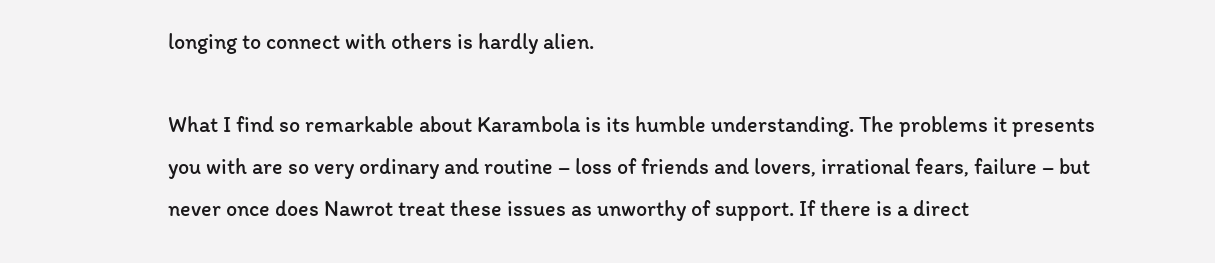longing to connect with others is hardly alien.

What I find so remarkable about Karambola is its humble understanding. The problems it presents you with are so very ordinary and routine – loss of friends and lovers, irrational fears, failure – but never once does Nawrot treat these issues as unworthy of support. If there is a direct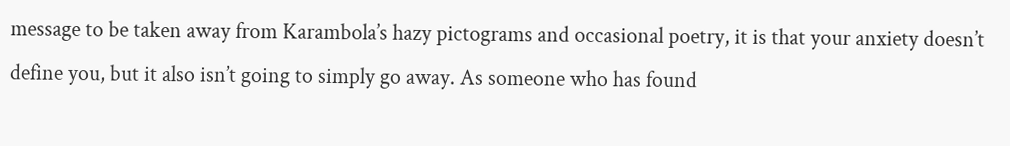message to be taken away from Karambola’s hazy pictograms and occasional poetry, it is that your anxiety doesn’t define you, but it also isn’t going to simply go away. As someone who has found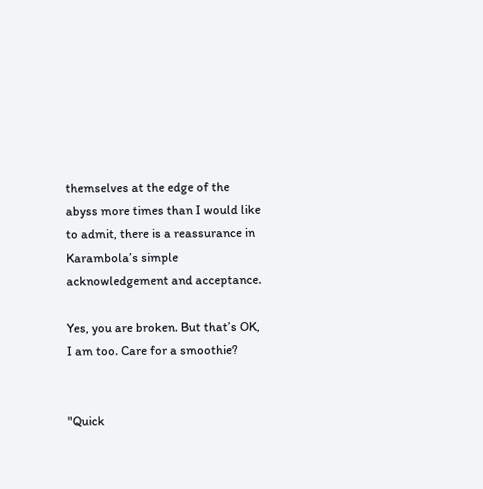themselves at the edge of the abyss more times than I would like to admit, there is a reassurance in Karambola’s simple acknowledgement and acceptance.

Yes, you are broken. But that’s OK, I am too. Care for a smoothie?


"Quick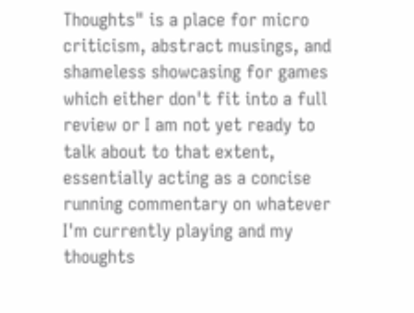Thoughts" is a place for micro criticism, abstract musings, and shameless showcasing for games which either don't fit into a full review or I am not yet ready to talk about to that extent, essentially acting as a concise running commentary on whatever I'm currently playing and my thoughts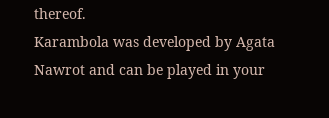thereof.
Karambola was developed by Agata Nawrot and can be played in your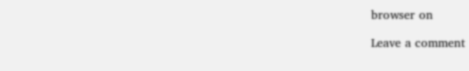browser on

Leave a comment